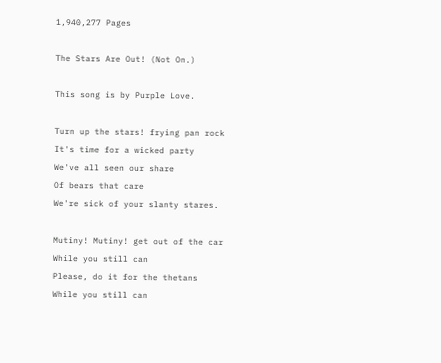1,940,277 Pages

The Stars Are Out! (Not On.)

This song is by Purple Love.

Turn up the stars! frying pan rock
It's time for a wicked party
We've all seen our share
Of bears that care
We're sick of your slanty stares.

Mutiny! Mutiny! get out of the car
While you still can
Please, do it for the thetans
While you still can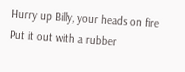Hurry up Billy, your heads on fire
Put it out with a rubber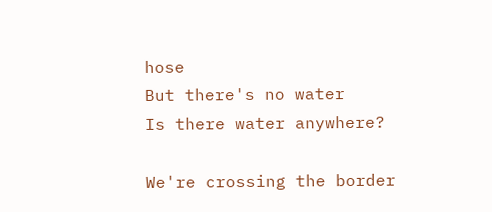hose
But there's no water
Is there water anywhere?

We're crossing the border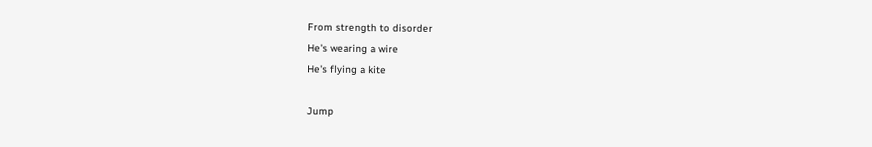From strength to disorder
He's wearing a wire
He's flying a kite

Jump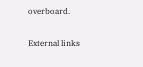overboard.

External links